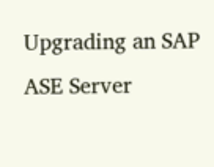Upgrading an SAP ASE Server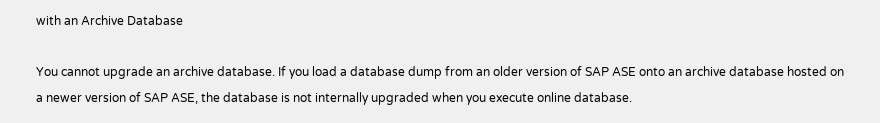with an Archive Database

You cannot upgrade an archive database. If you load a database dump from an older version of SAP ASE onto an archive database hosted on a newer version of SAP ASE, the database is not internally upgraded when you execute online database.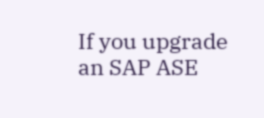If you upgrade an SAP ASE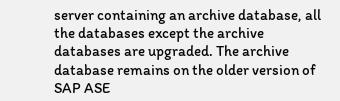server containing an archive database, all the databases except the archive databases are upgraded. The archive database remains on the older version of SAP ASE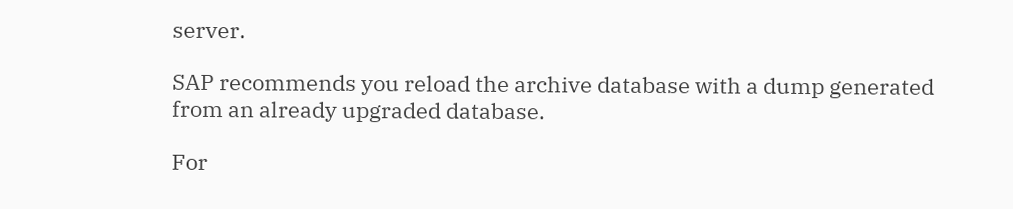server.

SAP recommends you reload the archive database with a dump generated from an already upgraded database.

For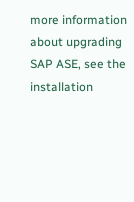more information about upgrading SAP ASE, see the installation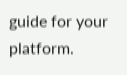guide for your platform.